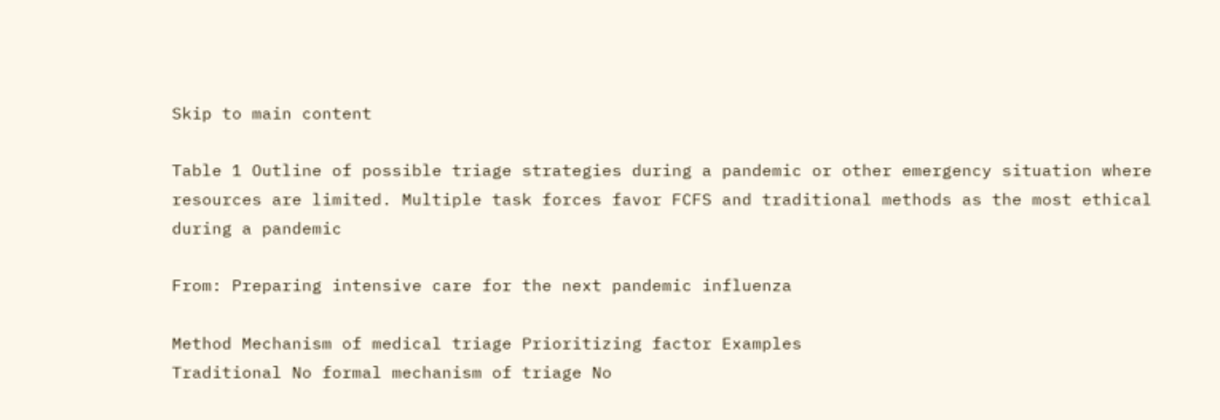Skip to main content

Table 1 Outline of possible triage strategies during a pandemic or other emergency situation where resources are limited. Multiple task forces favor FCFS and traditional methods as the most ethical during a pandemic

From: Preparing intensive care for the next pandemic influenza

Method Mechanism of medical triage Prioritizing factor Examples
Traditional No formal mechanism of triage No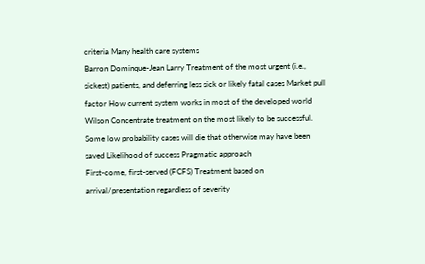criteria Many health care systems
Barron Dominque-Jean Larry Treatment of the most urgent (i.e., sickest) patients, and deferring less sick or likely fatal cases Market pull factor How current system works in most of the developed world
Wilson Concentrate treatment on the most likely to be successful. Some low probability cases will die that otherwise may have been saved Likelihood of success Pragmatic approach
First-come, first-served (FCFS) Treatment based on arrival/presentation regardless of severity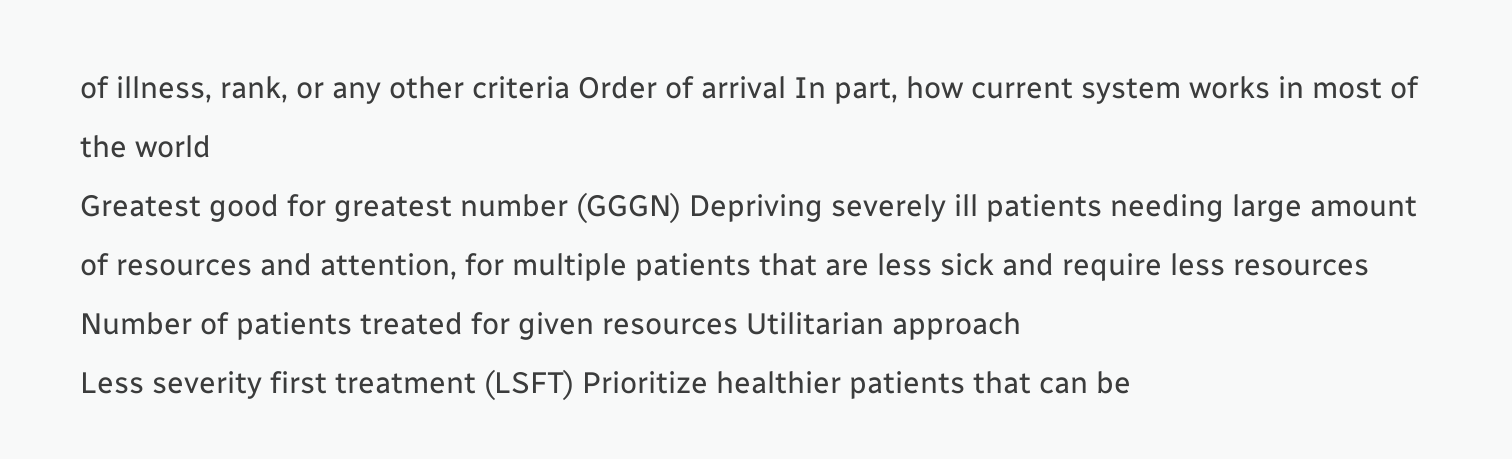of illness, rank, or any other criteria Order of arrival In part, how current system works in most of the world
Greatest good for greatest number (GGGN) Depriving severely ill patients needing large amount of resources and attention, for multiple patients that are less sick and require less resources Number of patients treated for given resources Utilitarian approach
Less severity first treatment (LSFT) Prioritize healthier patients that can be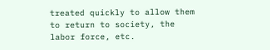treated quickly to allow them to return to society, the labor force, etc.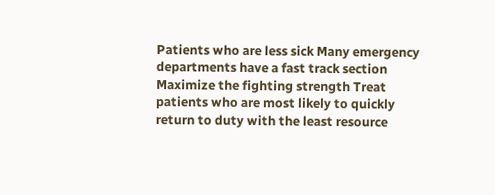Patients who are less sick Many emergency departments have a fast track section
Maximize the fighting strength Treat patients who are most likely to quickly return to duty with the least resource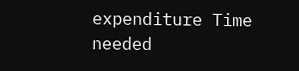expenditure Time needed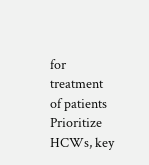for treatment of patients Prioritize HCWs, key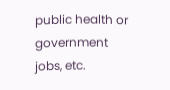public health or government jobs, etc.